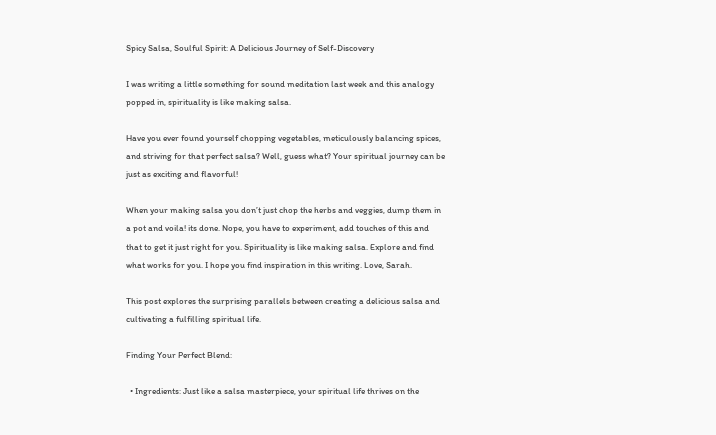Spicy Salsa, Soulful Spirit: A Delicious Journey of Self-Discovery

I was writing a little something for sound meditation last week and this analogy popped in, spirituality is like making salsa.

Have you ever found yourself chopping vegetables, meticulously balancing spices, and striving for that perfect salsa? Well, guess what? Your spiritual journey can be just as exciting and flavorful!

When your making salsa you don’t just chop the herbs and veggies, dump them in a pot and voila! its done. Nope, you have to experiment, add touches of this and that to get it just right for you. Spirituality is like making salsa. Explore and find what works for you. I hope you find inspiration in this writing. Love, Sarah.

This post explores the surprising parallels between creating a delicious salsa and cultivating a fulfilling spiritual life.

Finding Your Perfect Blend:

  • Ingredients: Just like a salsa masterpiece, your spiritual life thrives on the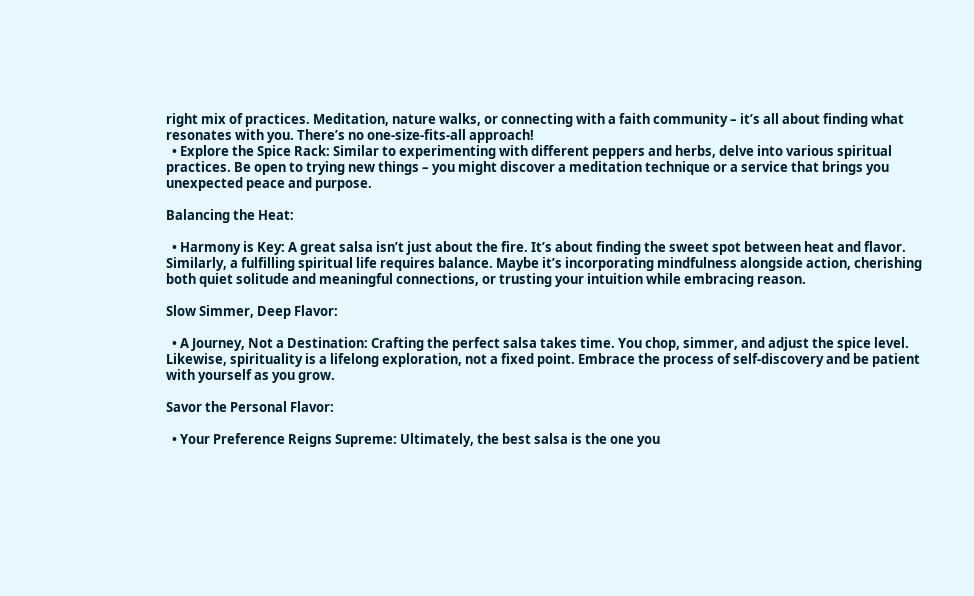right mix of practices. Meditation, nature walks, or connecting with a faith community – it’s all about finding what resonates with you. There’s no one-size-fits-all approach!
  • Explore the Spice Rack: Similar to experimenting with different peppers and herbs, delve into various spiritual practices. Be open to trying new things – you might discover a meditation technique or a service that brings you unexpected peace and purpose.

Balancing the Heat:

  • Harmony is Key: A great salsa isn’t just about the fire. It’s about finding the sweet spot between heat and flavor. Similarly, a fulfilling spiritual life requires balance. Maybe it’s incorporating mindfulness alongside action, cherishing both quiet solitude and meaningful connections, or trusting your intuition while embracing reason.

Slow Simmer, Deep Flavor:

  • A Journey, Not a Destination: Crafting the perfect salsa takes time. You chop, simmer, and adjust the spice level. Likewise, spirituality is a lifelong exploration, not a fixed point. Embrace the process of self-discovery and be patient with yourself as you grow.

Savor the Personal Flavor:

  • Your Preference Reigns Supreme: Ultimately, the best salsa is the one you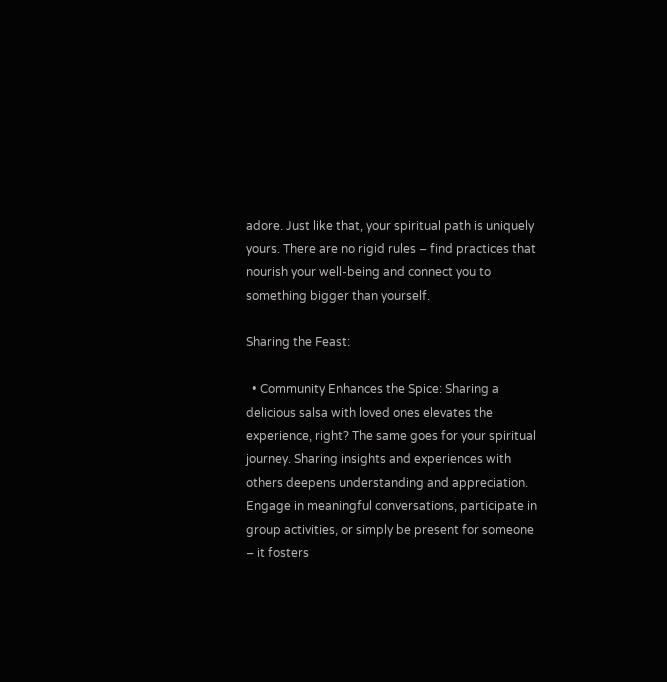adore. Just like that, your spiritual path is uniquely yours. There are no rigid rules – find practices that nourish your well-being and connect you to something bigger than yourself.

Sharing the Feast:

  • Community Enhances the Spice: Sharing a delicious salsa with loved ones elevates the experience, right? The same goes for your spiritual journey. Sharing insights and experiences with others deepens understanding and appreciation. Engage in meaningful conversations, participate in group activities, or simply be present for someone – it fosters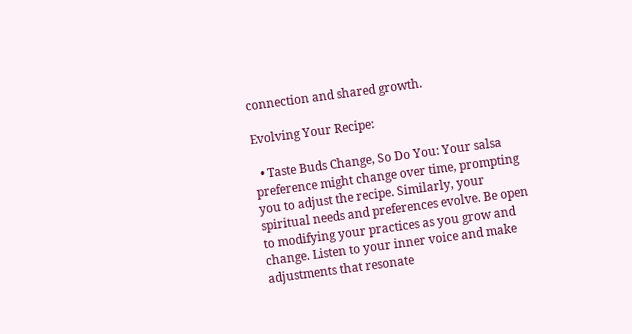connection and shared growth.

Evolving Your Recipe:

  • Taste Buds Change, So Do You: Your salsa preference might change over time, prompting you to adjust the recipe. Similarly, your spiritual needs and preferences evolve. Be open to modifying your practices as you grow and change. Listen to your inner voice and make adjustments that resonate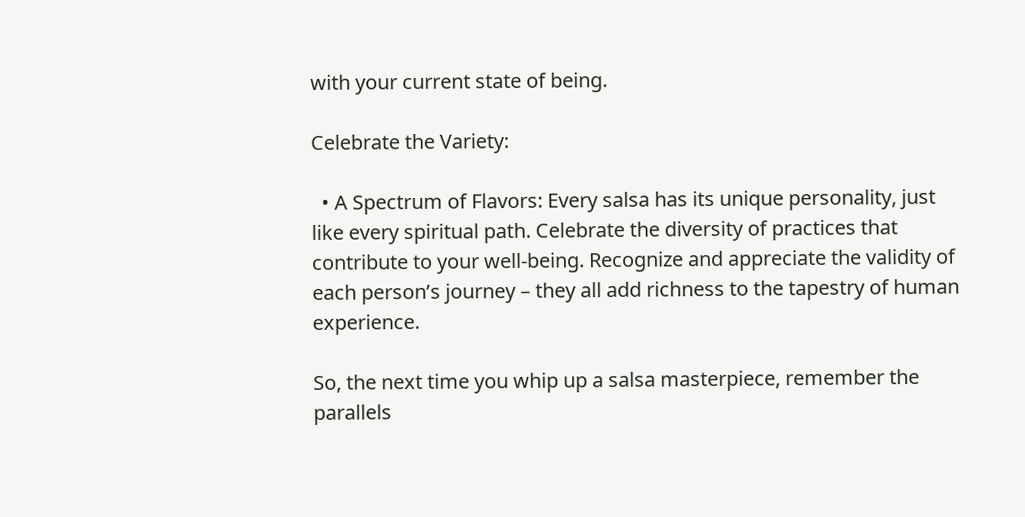with your current state of being.

Celebrate the Variety:

  • A Spectrum of Flavors: Every salsa has its unique personality, just like every spiritual path. Celebrate the diversity of practices that contribute to your well-being. Recognize and appreciate the validity of each person’s journey – they all add richness to the tapestry of human experience.

So, the next time you whip up a salsa masterpiece, remember the parallels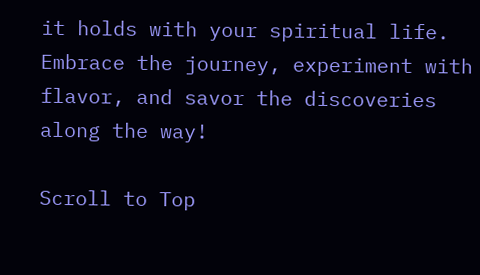it holds with your spiritual life. Embrace the journey, experiment with flavor, and savor the discoveries along the way!

Scroll to Top